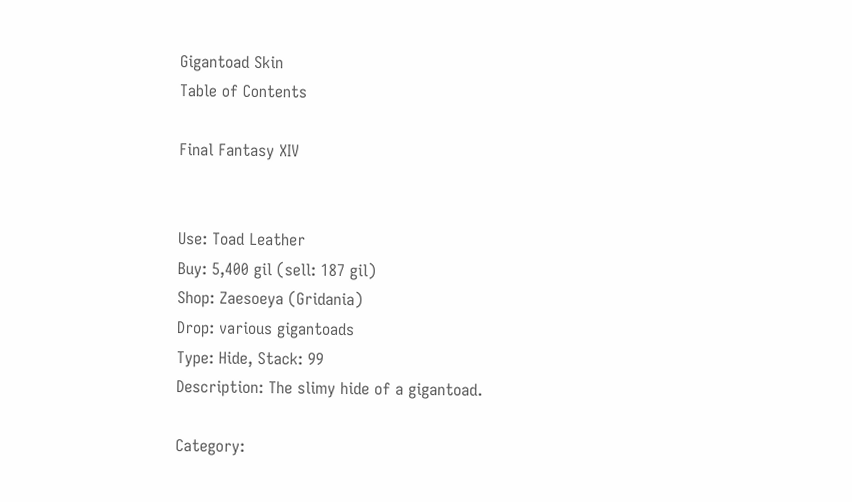Gigantoad Skin
Table of Contents

Final Fantasy XIV


Use: Toad Leather
Buy: 5,400 gil (sell: 187 gil)
Shop: Zaesoeya (Gridania)
Drop: various gigantoads
Type: Hide, Stack: 99
Description: The slimy hide of a gigantoad.

Category: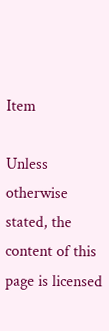Item

Unless otherwise stated, the content of this page is licensed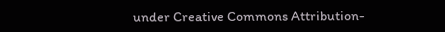under Creative Commons Attribution-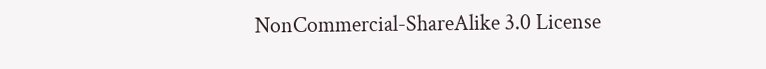NonCommercial-ShareAlike 3.0 License